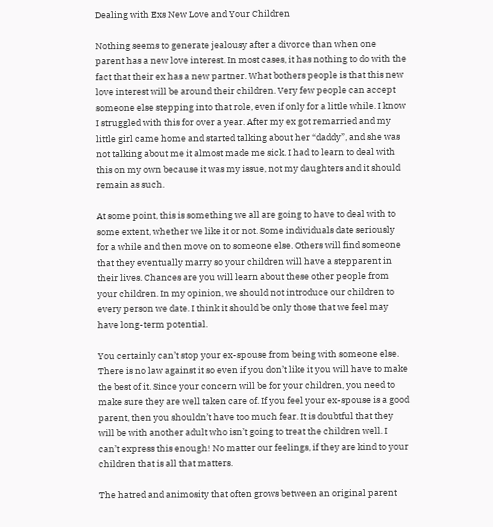Dealing with Exs New Love and Your Children

Nothing seems to generate jealousy after a divorce than when one parent has a new love interest. In most cases, it has nothing to do with the fact that their ex has a new partner. What bothers people is that this new love interest will be around their children. Very few people can accept someone else stepping into that role, even if only for a little while. I know I struggled with this for over a year. After my ex got remarried and my little girl came home and started talking about her “daddy”, and she was not talking about me it almost made me sick. I had to learn to deal with this on my own because it was my issue, not my daughters and it should remain as such.

At some point, this is something we all are going to have to deal with to some extent, whether we like it or not. Some individuals date seriously for a while and then move on to someone else. Others will find someone that they eventually marry so your children will have a stepparent in their lives. Chances are you will learn about these other people from your children. In my opinion, we should not introduce our children to every person we date. I think it should be only those that we feel may have long-term potential.

You certainly can’t stop your ex-spouse from being with someone else. There is no law against it so even if you don’t like it you will have to make the best of it. Since your concern will be for your children, you need to make sure they are well taken care of. If you feel your ex-spouse is a good parent, then you shouldn’t have too much fear. It is doubtful that they will be with another adult who isn’t going to treat the children well. I can’t express this enough! No matter our feelings, if they are kind to your children that is all that matters.

The hatred and animosity that often grows between an original parent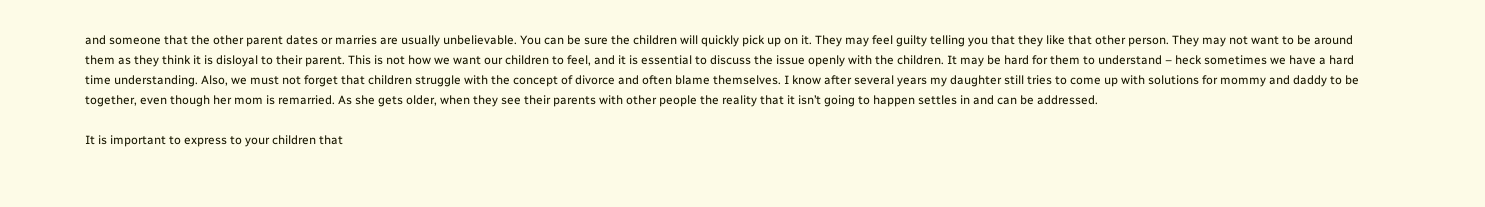and someone that the other parent dates or marries are usually unbelievable. You can be sure the children will quickly pick up on it. They may feel guilty telling you that they like that other person. They may not want to be around them as they think it is disloyal to their parent. This is not how we want our children to feel, and it is essential to discuss the issue openly with the children. It may be hard for them to understand – heck sometimes we have a hard time understanding. Also, we must not forget that children struggle with the concept of divorce and often blame themselves. I know after several years my daughter still tries to come up with solutions for mommy and daddy to be together, even though her mom is remarried. As she gets older, when they see their parents with other people the reality that it isn’t going to happen settles in and can be addressed.

It is important to express to your children that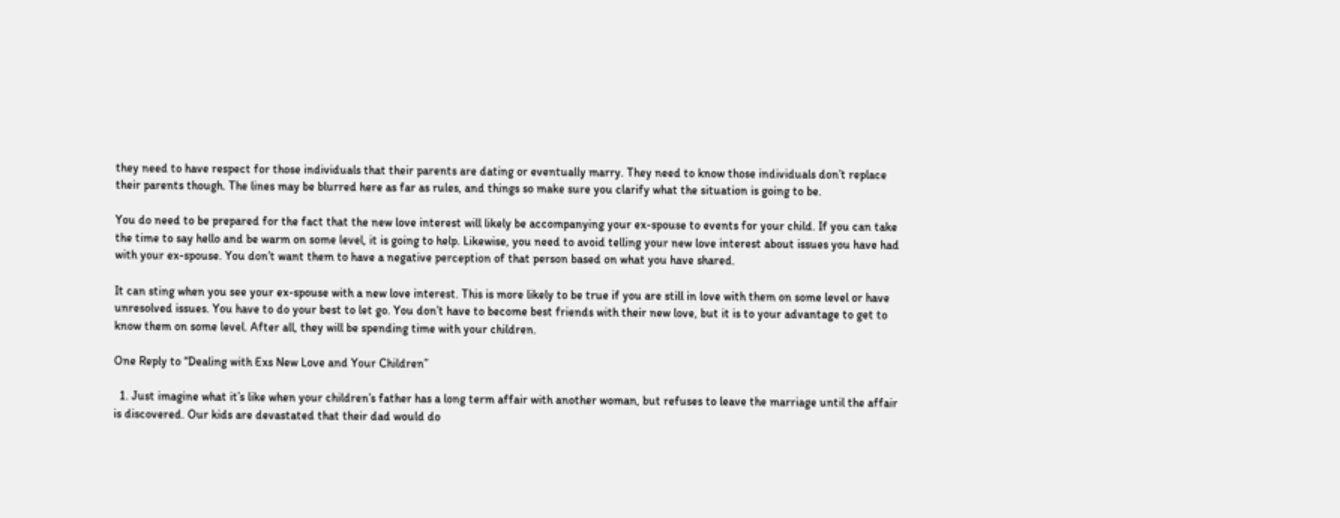they need to have respect for those individuals that their parents are dating or eventually marry. They need to know those individuals don’t replace their parents though. The lines may be blurred here as far as rules, and things so make sure you clarify what the situation is going to be.

You do need to be prepared for the fact that the new love interest will likely be accompanying your ex-spouse to events for your child. If you can take the time to say hello and be warm on some level, it is going to help. Likewise, you need to avoid telling your new love interest about issues you have had with your ex-spouse. You don’t want them to have a negative perception of that person based on what you have shared.

It can sting when you see your ex-spouse with a new love interest. This is more likely to be true if you are still in love with them on some level or have unresolved issues. You have to do your best to let go. You don’t have to become best friends with their new love, but it is to your advantage to get to know them on some level. After all, they will be spending time with your children.

One Reply to “Dealing with Exs New Love and Your Children”

  1. Just imagine what it’s like when your children’s father has a long term affair with another woman, but refuses to leave the marriage until the affair is discovered. Our kids are devastated that their dad would do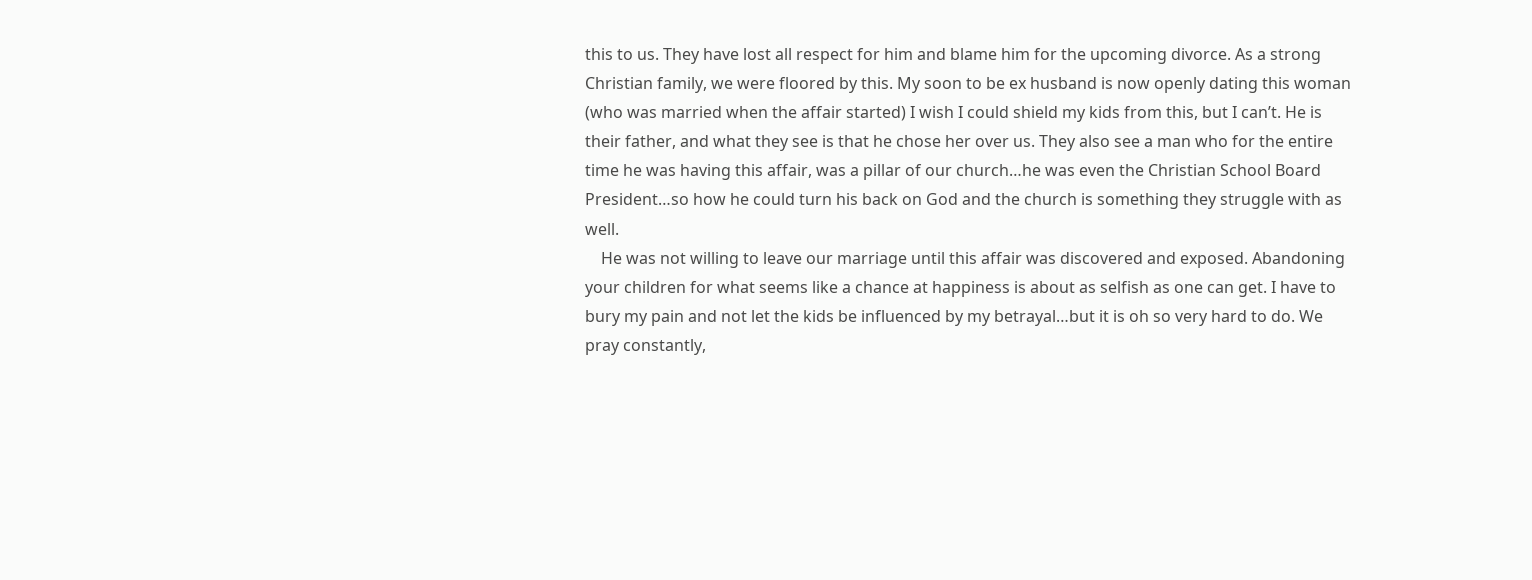this to us. They have lost all respect for him and blame him for the upcoming divorce. As a strong Christian family, we were floored by this. My soon to be ex husband is now openly dating this woman (who was married when the affair started) I wish I could shield my kids from this, but I can’t. He is their father, and what they see is that he chose her over us. They also see a man who for the entire time he was having this affair, was a pillar of our church…he was even the Christian School Board President…so how he could turn his back on God and the church is something they struggle with as well.
    He was not willing to leave our marriage until this affair was discovered and exposed. Abandoning your children for what seems like a chance at happiness is about as selfish as one can get. I have to bury my pain and not let the kids be influenced by my betrayal…but it is oh so very hard to do. We pray constantly,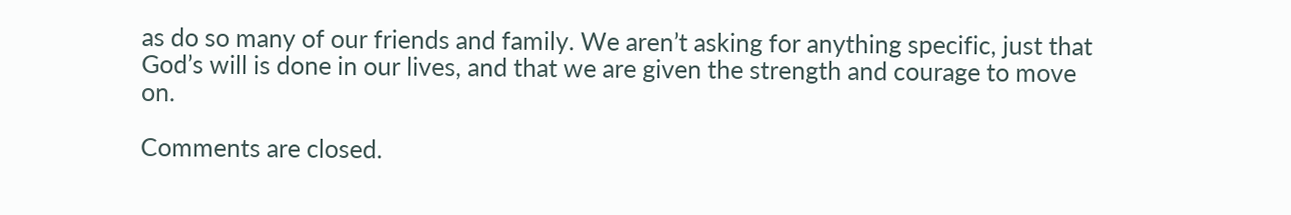as do so many of our friends and family. We aren’t asking for anything specific, just that God’s will is done in our lives, and that we are given the strength and courage to move on.

Comments are closed.